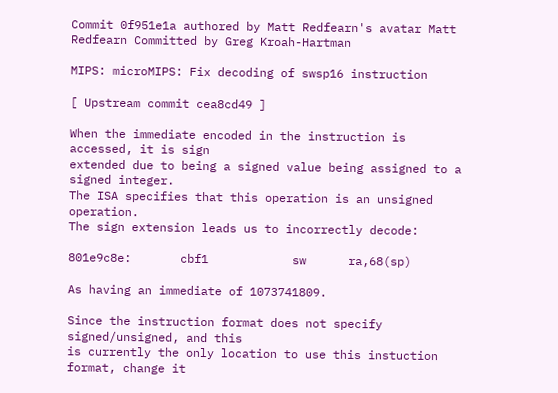Commit 0f951e1a authored by Matt Redfearn's avatar Matt Redfearn Committed by Greg Kroah-Hartman

MIPS: microMIPS: Fix decoding of swsp16 instruction

[ Upstream commit cea8cd49 ]

When the immediate encoded in the instruction is accessed, it is sign
extended due to being a signed value being assigned to a signed integer.
The ISA specifies that this operation is an unsigned operation.
The sign extension leads us to incorrectly decode:

801e9c8e:       cbf1            sw      ra,68(sp)

As having an immediate of 1073741809.

Since the instruction format does not specify signed/unsigned, and this
is currently the only location to use this instuction format, change it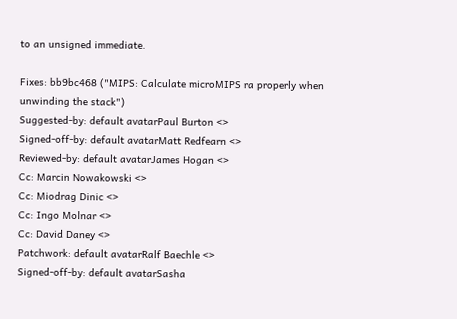to an unsigned immediate.

Fixes: bb9bc468 ("MIPS: Calculate microMIPS ra properly when unwinding the stack")
Suggested-by: default avatarPaul Burton <>
Signed-off-by: default avatarMatt Redfearn <>
Reviewed-by: default avatarJames Hogan <>
Cc: Marcin Nowakowski <>
Cc: Miodrag Dinic <>
Cc: Ingo Molnar <>
Cc: David Daney <>
Patchwork: default avatarRalf Baechle <>
Signed-off-by: default avatarSasha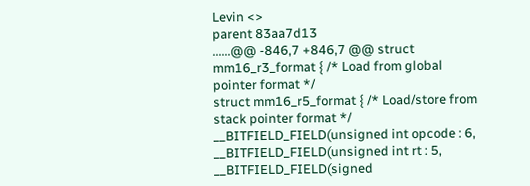Levin <>
parent 83aa7d13
......@@ -846,7 +846,7 @@ struct mm16_r3_format { /* Load from global pointer format */
struct mm16_r5_format { /* Load/store from stack pointer format */
__BITFIELD_FIELD(unsigned int opcode : 6,
__BITFIELD_FIELD(unsigned int rt : 5,
__BITFIELD_FIELD(signed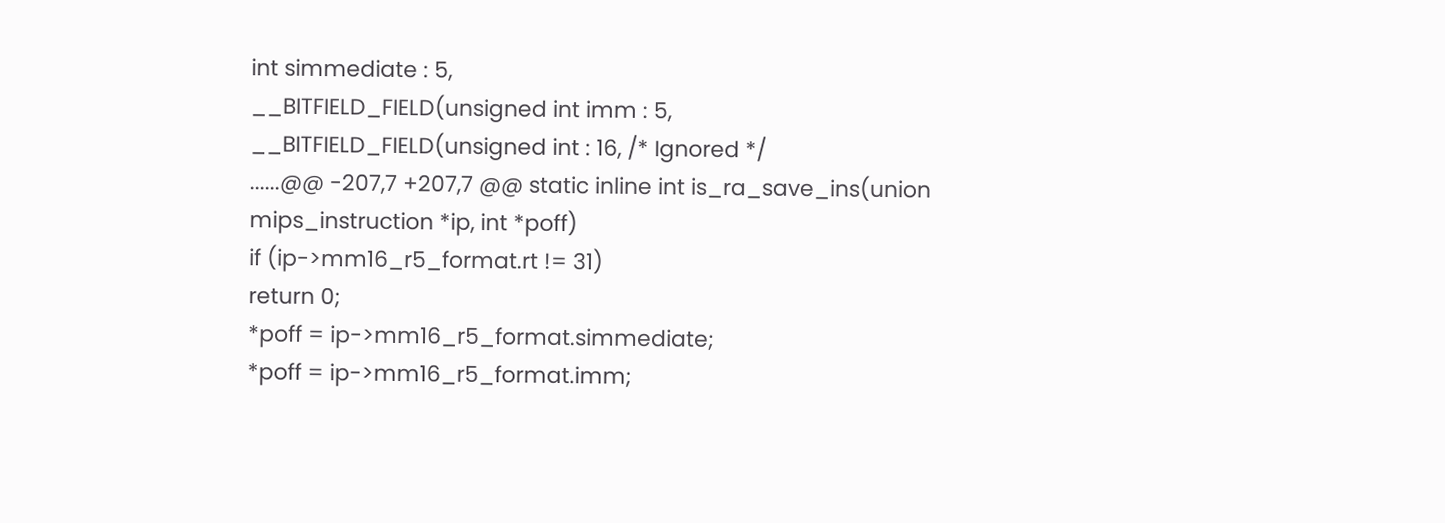int simmediate : 5,
__BITFIELD_FIELD(unsigned int imm : 5,
__BITFIELD_FIELD(unsigned int : 16, /* Ignored */
......@@ -207,7 +207,7 @@ static inline int is_ra_save_ins(union mips_instruction *ip, int *poff)
if (ip->mm16_r5_format.rt != 31)
return 0;
*poff = ip->mm16_r5_format.simmediate;
*poff = ip->mm16_r5_format.imm;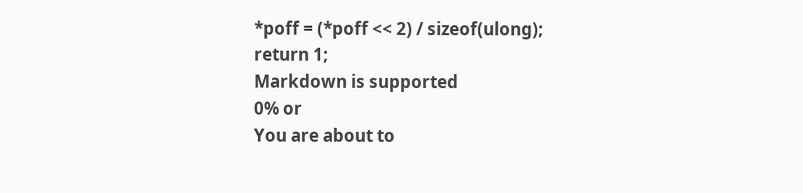*poff = (*poff << 2) / sizeof(ulong);
return 1;
Markdown is supported
0% or
You are about to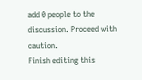add 0 people to the discussion. Proceed with caution.
Finish editing this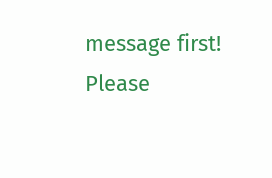message first!
Please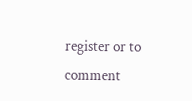register or to comment